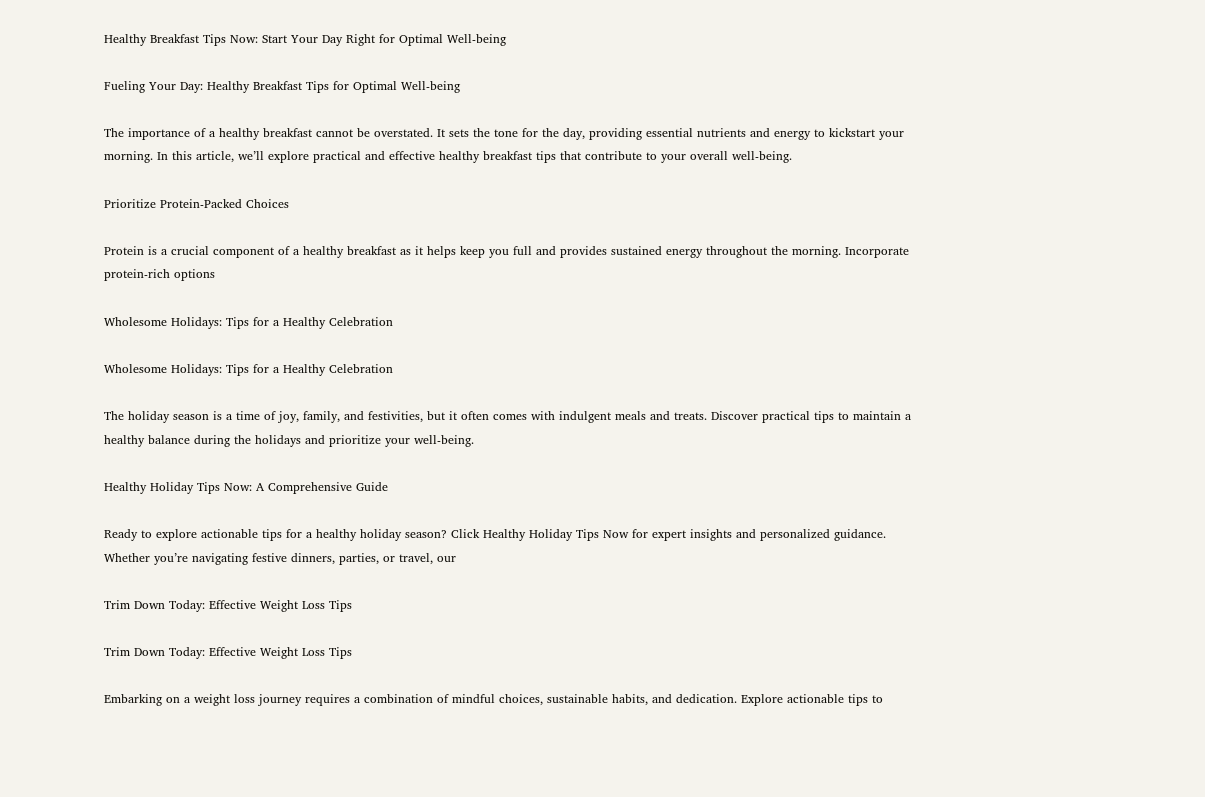Healthy Breakfast Tips Now: Start Your Day Right for Optimal Well-being

Fueling Your Day: Healthy Breakfast Tips for Optimal Well-being

The importance of a healthy breakfast cannot be overstated. It sets the tone for the day, providing essential nutrients and energy to kickstart your morning. In this article, we’ll explore practical and effective healthy breakfast tips that contribute to your overall well-being.

Prioritize Protein-Packed Choices

Protein is a crucial component of a healthy breakfast as it helps keep you full and provides sustained energy throughout the morning. Incorporate protein-rich options

Wholesome Holidays: Tips for a Healthy Celebration

Wholesome Holidays: Tips for a Healthy Celebration

The holiday season is a time of joy, family, and festivities, but it often comes with indulgent meals and treats. Discover practical tips to maintain a healthy balance during the holidays and prioritize your well-being.

Healthy Holiday Tips Now: A Comprehensive Guide

Ready to explore actionable tips for a healthy holiday season? Click Healthy Holiday Tips Now for expert insights and personalized guidance. Whether you’re navigating festive dinners, parties, or travel, our

Trim Down Today: Effective Weight Loss Tips

Trim Down Today: Effective Weight Loss Tips

Embarking on a weight loss journey requires a combination of mindful choices, sustainable habits, and dedication. Explore actionable tips to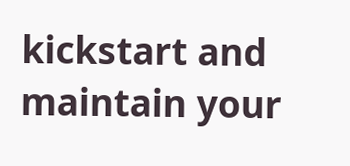kickstart and maintain your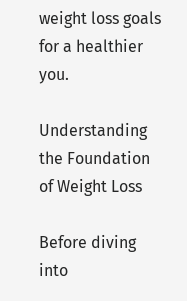weight loss goals for a healthier you.

Understanding the Foundation of Weight Loss

Before diving into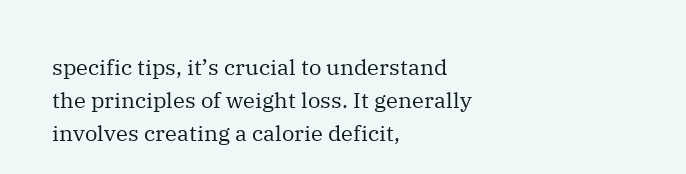specific tips, it’s crucial to understand the principles of weight loss. It generally involves creating a calorie deficit,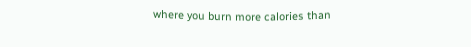where you burn more calories than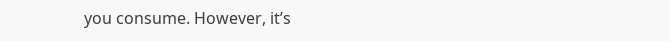you consume. However, it’s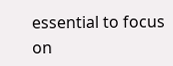essential to focus on